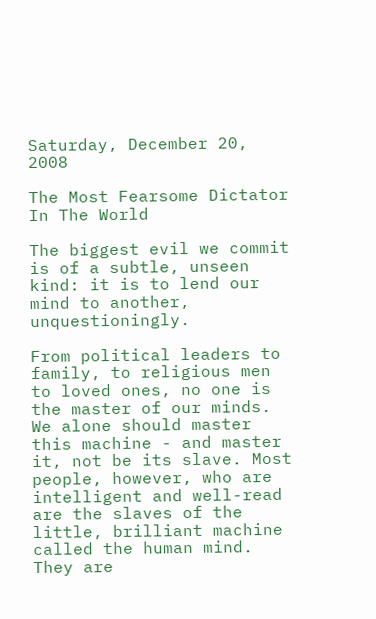Saturday, December 20, 2008

The Most Fearsome Dictator In The World

The biggest evil we commit is of a subtle, unseen kind: it is to lend our mind to another, unquestioningly.

From political leaders to family, to religious men to loved ones, no one is the master of our minds. We alone should master this machine - and master it, not be its slave. Most people, however, who are intelligent and well-read are the slaves of the little, brilliant machine called the human mind. They are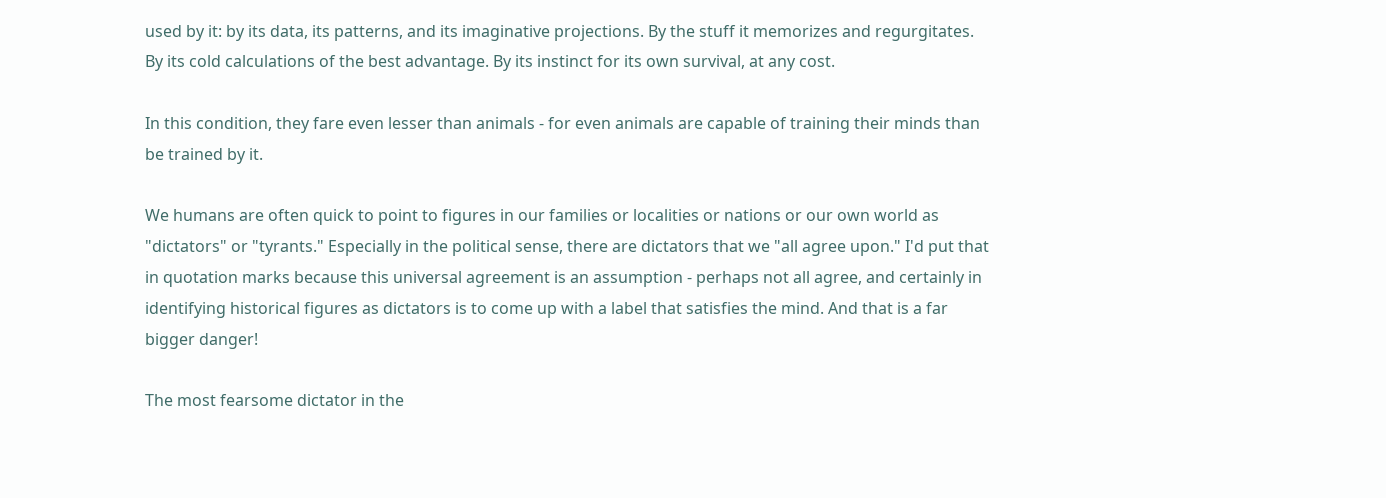used by it: by its data, its patterns, and its imaginative projections. By the stuff it memorizes and regurgitates. By its cold calculations of the best advantage. By its instinct for its own survival, at any cost.

In this condition, they fare even lesser than animals - for even animals are capable of training their minds than be trained by it.

We humans are often quick to point to figures in our families or localities or nations or our own world as "dictators" or "tyrants." Especially in the political sense, there are dictators that we "all agree upon." I'd put that in quotation marks because this universal agreement is an assumption - perhaps not all agree, and certainly in identifying historical figures as dictators is to come up with a label that satisfies the mind. And that is a far bigger danger!

The most fearsome dictator in the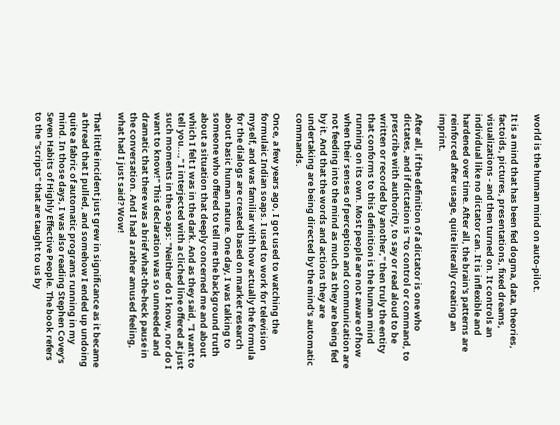world is the human mind on auto-pilot.

It is a mind that has been fed dogma, data, theories, factoids, pictures, presentations, fixed dreams, visualizations - and then turned on. It controls an individual like no dictator can. It is inflexible and hardened over time. After all, the brain's patterns are reinforced after usage, quite literally creating an imprint.

After all, if the definition of a dictator is one who dictates, and if dictation is "to control or command, to prescribe with authority, to say or read aloud to be written or recorded by another," then truly the entity that conforms to this definition is the human mind running on its own. Most people are not aware of how when their senses of perception and communication are not feeding into the mind as much as they are being fed by it. And that the words and actions they are undertaking are being directed by the mind's automatic commands.

Once, a few years ago, I got used to watching the formulaic Indian soaps. I used to work for television myself, and was familiar with how actually the formula for the dialogs are created based on market research about basic human nature. One day, I was talking to someone who offered to tell me the background truth about a situation that deeply concerned me and about which I felt I was in the dark. And as they said, "I want to tell you...," I interjected with a cliched line offered at just such moments in the soaps: "Neither do I know, nor do I want to know!" This declaration was so unneeded and dramatic that there was a brief what-the-heck pause in the conversation. And I had a rather amused feeling, what had I just said? Wow!

That little incident just grew in significance as it became a thread that I pulled, and somehow I ended up undoing quite a fabric of automatic programs running in my mind. In those days, I was also reading Stephen Covey's Seven Habits of Highly Effective People. The book refers to the "scripts" that are taught to us by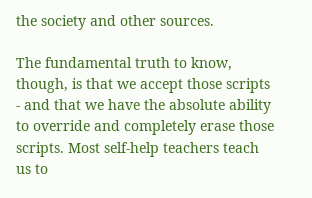the society and other sources.

The fundamental truth to know, though, is that we accept those scripts - and that we have the absolute ability to override and completely erase those scripts. Most self-help teachers teach us to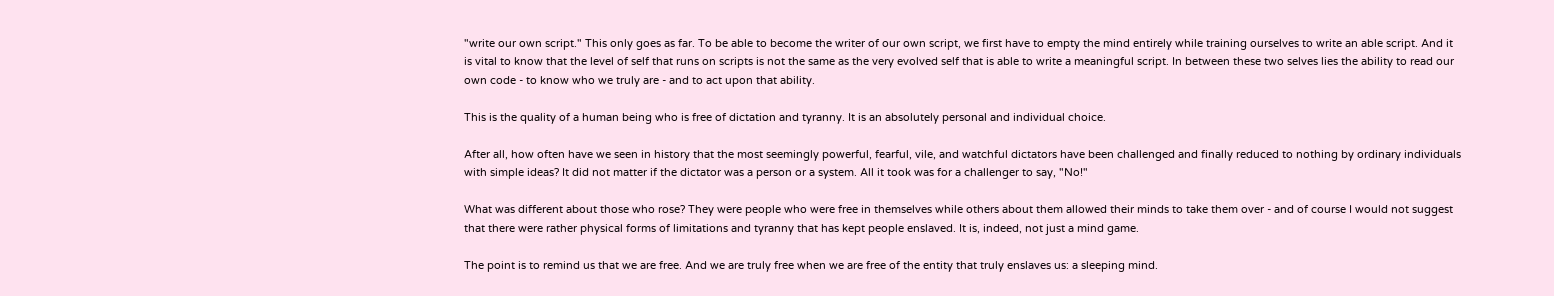"write our own script." This only goes as far. To be able to become the writer of our own script, we first have to empty the mind entirely while training ourselves to write an able script. And it is vital to know that the level of self that runs on scripts is not the same as the very evolved self that is able to write a meaningful script. In between these two selves lies the ability to read our own code - to know who we truly are - and to act upon that ability.

This is the quality of a human being who is free of dictation and tyranny. It is an absolutely personal and individual choice.

After all, how often have we seen in history that the most seemingly powerful, fearful, vile, and watchful dictators have been challenged and finally reduced to nothing by ordinary individuals with simple ideas? It did not matter if the dictator was a person or a system. All it took was for a challenger to say, "No!"

What was different about those who rose? They were people who were free in themselves while others about them allowed their minds to take them over - and of course I would not suggest that there were rather physical forms of limitations and tyranny that has kept people enslaved. It is, indeed, not just a mind game.

The point is to remind us that we are free. And we are truly free when we are free of the entity that truly enslaves us: a sleeping mind.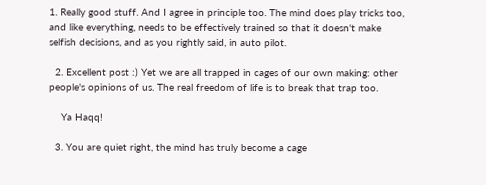1. Really good stuff. And I agree in principle too. The mind does play tricks too, and like everything, needs to be effectively trained so that it doesn't make selfish decisions, and as you rightly said, in auto pilot.

  2. Excellent post :) Yet we are all trapped in cages of our own making: other people's opinions of us. The real freedom of life is to break that trap too.

    Ya Haqq!

  3. You are quiet right, the mind has truly become a cage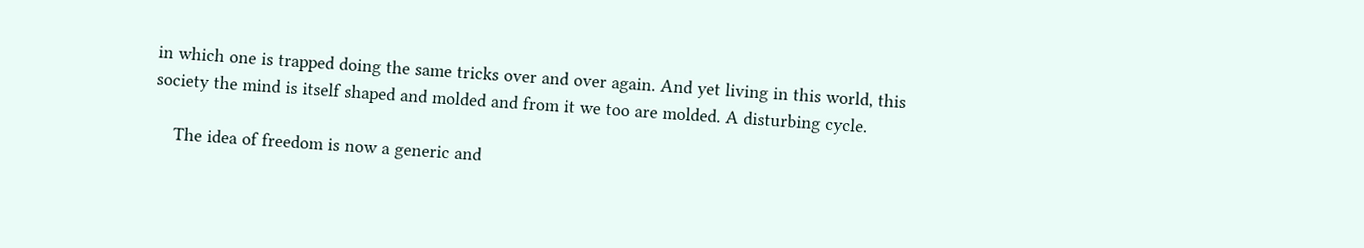in which one is trapped doing the same tricks over and over again. And yet living in this world, this society the mind is itself shaped and molded and from it we too are molded. A disturbing cycle.

    The idea of freedom is now a generic and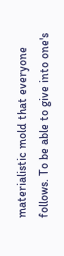materialistic mold that everyone follows. To be able to give into one's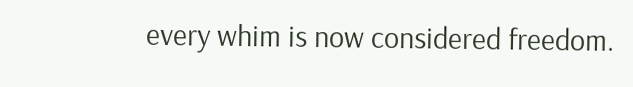every whim is now considered freedom.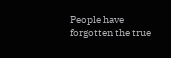People have forgotten the true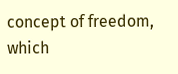concept of freedom, which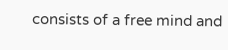consists of a free mind and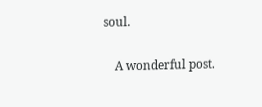soul.

    A wonderful post.